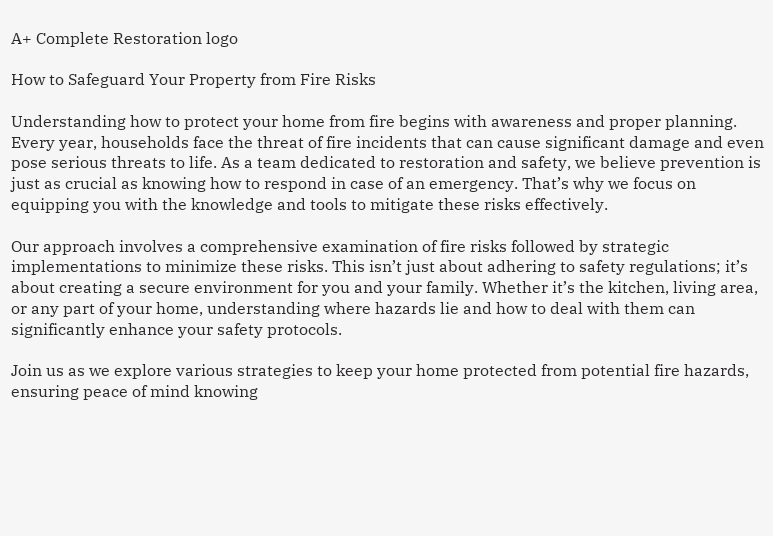A+ Complete Restoration logo

How to Safeguard Your Property from Fire Risks

Understanding how to protect your home from fire begins with awareness and proper planning. Every year, households face the threat of fire incidents that can cause significant damage and even pose serious threats to life. As a team dedicated to restoration and safety, we believe prevention is just as crucial as knowing how to respond in case of an emergency. That’s why we focus on equipping you with the knowledge and tools to mitigate these risks effectively.

Our approach involves a comprehensive examination of fire risks followed by strategic implementations to minimize these risks. This isn’t just about adhering to safety regulations; it’s about creating a secure environment for you and your family. Whether it’s the kitchen, living area, or any part of your home, understanding where hazards lie and how to deal with them can significantly enhance your safety protocols.

Join us as we explore various strategies to keep your home protected from potential fire hazards, ensuring peace of mind knowing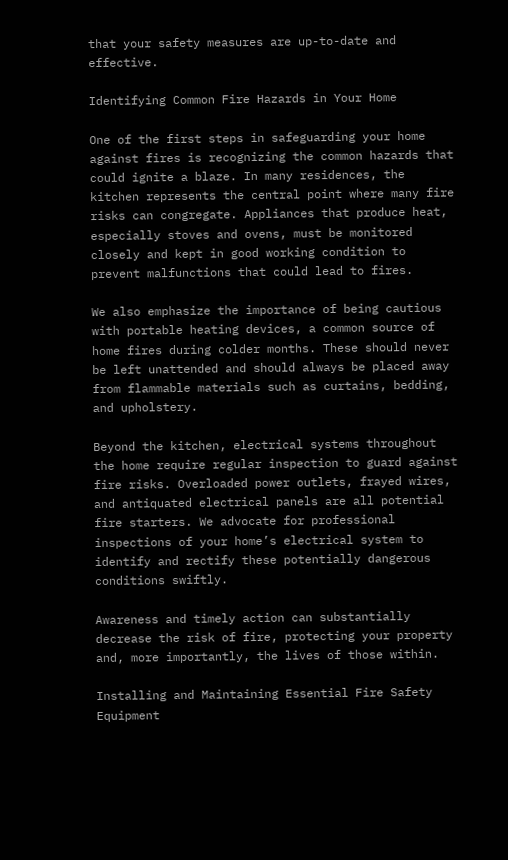that your safety measures are up-to-date and effective.

Identifying Common Fire Hazards in Your Home

One of the first steps in safeguarding your home against fires is recognizing the common hazards that could ignite a blaze. In many residences, the kitchen represents the central point where many fire risks can congregate. Appliances that produce heat, especially stoves and ovens, must be monitored closely and kept in good working condition to prevent malfunctions that could lead to fires.

We also emphasize the importance of being cautious with portable heating devices, a common source of home fires during colder months. These should never be left unattended and should always be placed away from flammable materials such as curtains, bedding, and upholstery.

Beyond the kitchen, electrical systems throughout the home require regular inspection to guard against fire risks. Overloaded power outlets, frayed wires, and antiquated electrical panels are all potential fire starters. We advocate for professional inspections of your home’s electrical system to identify and rectify these potentially dangerous conditions swiftly.

Awareness and timely action can substantially decrease the risk of fire, protecting your property and, more importantly, the lives of those within.

Installing and Maintaining Essential Fire Safety Equipment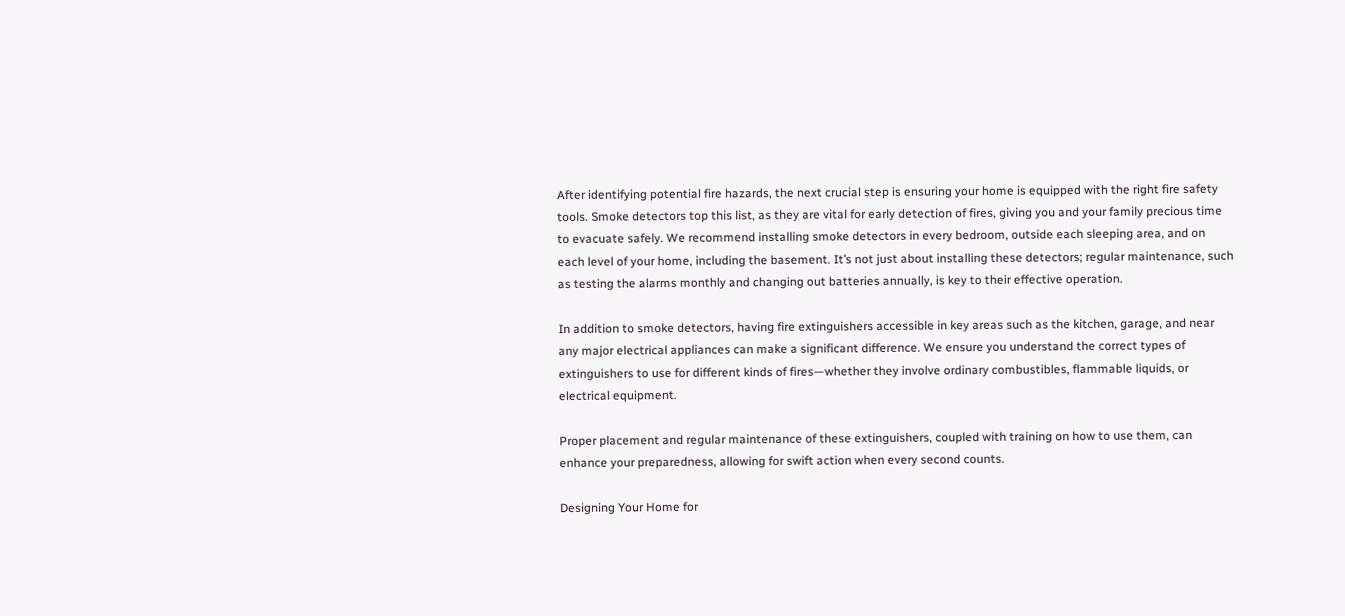After identifying potential fire hazards, the next crucial step is ensuring your home is equipped with the right fire safety tools. Smoke detectors top this list, as they are vital for early detection of fires, giving you and your family precious time to evacuate safely. We recommend installing smoke detectors in every bedroom, outside each sleeping area, and on each level of your home, including the basement. It’s not just about installing these detectors; regular maintenance, such as testing the alarms monthly and changing out batteries annually, is key to their effective operation.

In addition to smoke detectors, having fire extinguishers accessible in key areas such as the kitchen, garage, and near any major electrical appliances can make a significant difference. We ensure you understand the correct types of extinguishers to use for different kinds of fires—whether they involve ordinary combustibles, flammable liquids, or electrical equipment.

Proper placement and regular maintenance of these extinguishers, coupled with training on how to use them, can enhance your preparedness, allowing for swift action when every second counts.

Designing Your Home for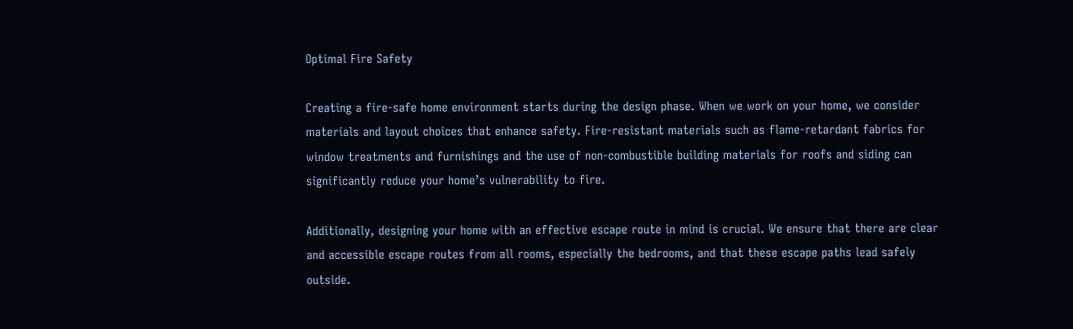Optimal Fire Safety

Creating a fire-safe home environment starts during the design phase. When we work on your home, we consider materials and layout choices that enhance safety. Fire-resistant materials such as flame-retardant fabrics for window treatments and furnishings and the use of non-combustible building materials for roofs and siding can significantly reduce your home’s vulnerability to fire.

Additionally, designing your home with an effective escape route in mind is crucial. We ensure that there are clear and accessible escape routes from all rooms, especially the bedrooms, and that these escape paths lead safely outside.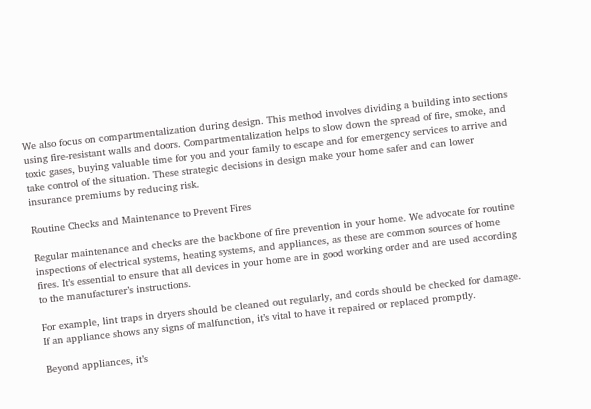We also focus on compartmentalization during design. This method involves dividing a building into sections using fire-resistant walls and doors. Compartmentalization helps to slow down the spread of fire, smoke, and toxic gases, buying valuable time for you and your family to escape and for emergency services to arrive and take control of the situation. These strategic decisions in design make your home safer and can lower insurance premiums by reducing risk.

Routine Checks and Maintenance to Prevent Fires

Regular maintenance and checks are the backbone of fire prevention in your home. We advocate for routine inspections of electrical systems, heating systems, and appliances, as these are common sources of home fires. It’s essential to ensure that all devices in your home are in good working order and are used according to the manufacturer’s instructions.

For example, lint traps in dryers should be cleaned out regularly, and cords should be checked for damage. If an appliance shows any signs of malfunction, it’s vital to have it repaired or replaced promptly.

Beyond appliances, it’s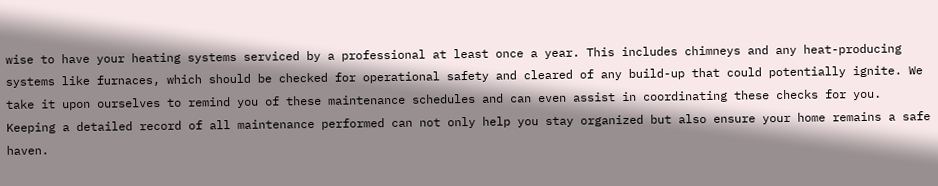wise to have your heating systems serviced by a professional at least once a year. This includes chimneys and any heat-producing systems like furnaces, which should be checked for operational safety and cleared of any build-up that could potentially ignite. We take it upon ourselves to remind you of these maintenance schedules and can even assist in coordinating these checks for you. Keeping a detailed record of all maintenance performed can not only help you stay organized but also ensure your home remains a safe haven.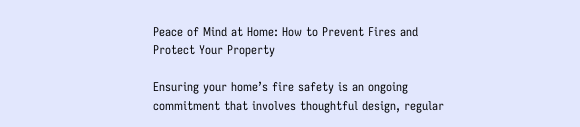Peace of Mind at Home: How to Prevent Fires and Protect Your Property

Ensuring your home’s fire safety is an ongoing commitment that involves thoughtful design, regular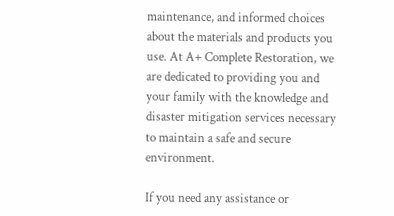maintenance, and informed choices about the materials and products you use. At A+ Complete Restoration, we are dedicated to providing you and your family with the knowledge and disaster mitigation services necessary to maintain a safe and secure environment.

If you need any assistance or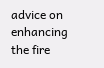advice on enhancing the fire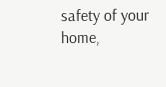safety of your home,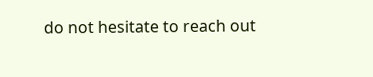do not hesitate to reach out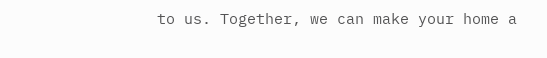to us. Together, we can make your home a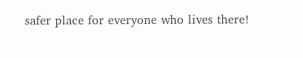safer place for everyone who lives there!